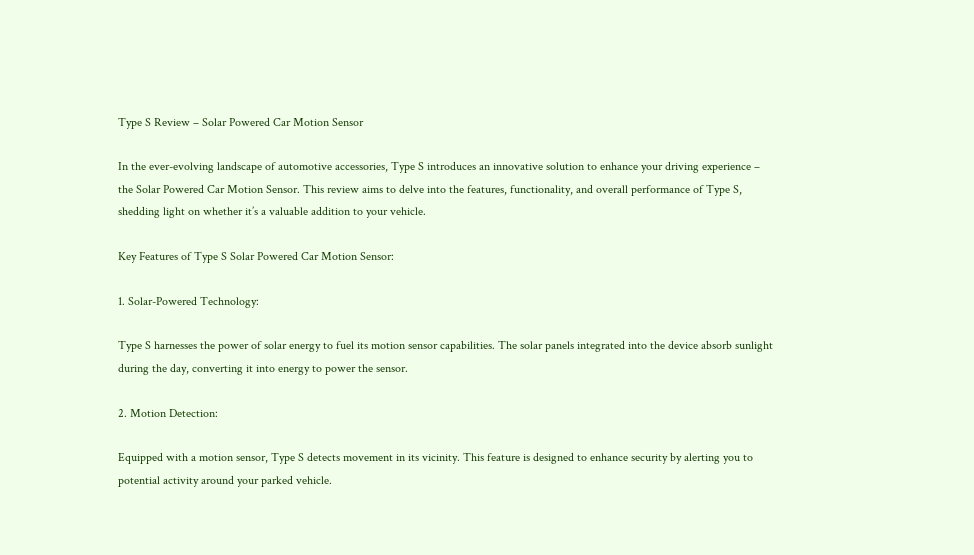Type S Review – Solar Powered Car Motion Sensor

In the ever-evolving landscape of automotive accessories, Type S introduces an innovative solution to enhance your driving experience – the Solar Powered Car Motion Sensor. This review aims to delve into the features, functionality, and overall performance of Type S, shedding light on whether it’s a valuable addition to your vehicle.

Key Features of Type S Solar Powered Car Motion Sensor:

1. Solar-Powered Technology:

Type S harnesses the power of solar energy to fuel its motion sensor capabilities. The solar panels integrated into the device absorb sunlight during the day, converting it into energy to power the sensor.

2. Motion Detection:

Equipped with a motion sensor, Type S detects movement in its vicinity. This feature is designed to enhance security by alerting you to potential activity around your parked vehicle.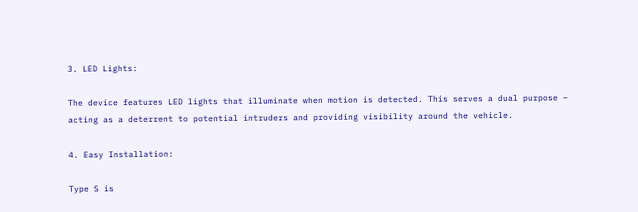3. LED Lights:

The device features LED lights that illuminate when motion is detected. This serves a dual purpose – acting as a deterrent to potential intruders and providing visibility around the vehicle.

4. Easy Installation:

Type S is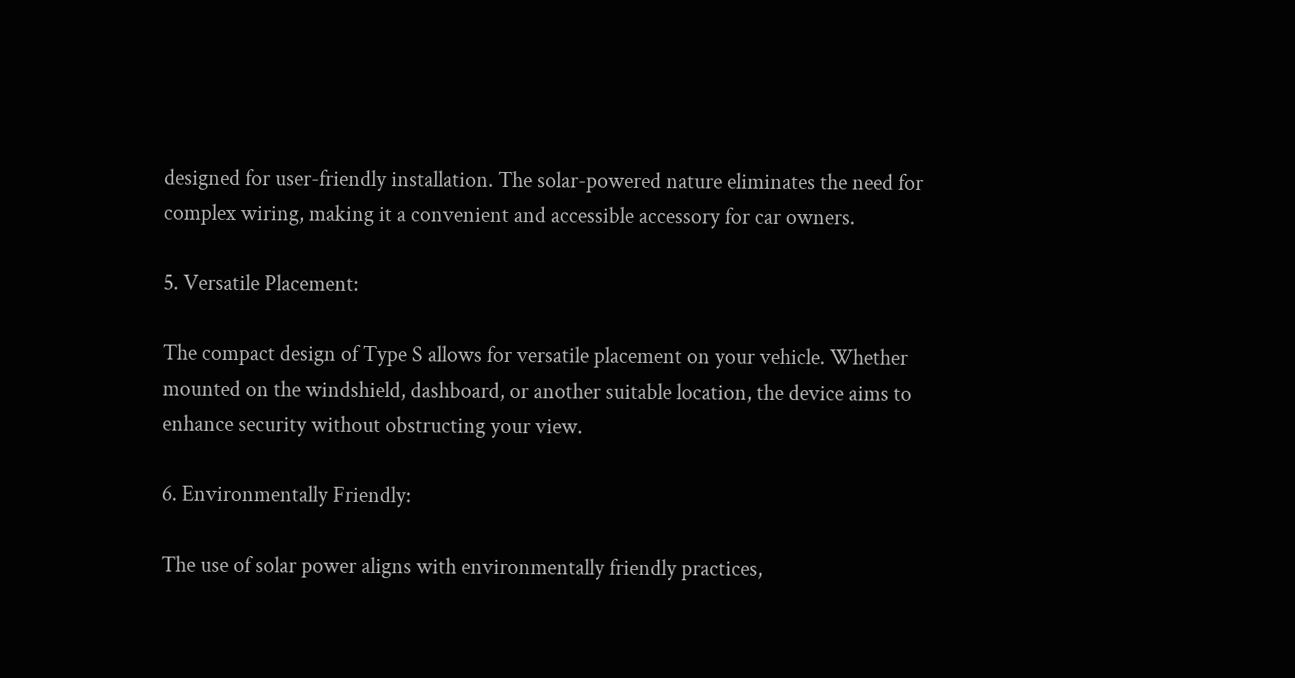designed for user-friendly installation. The solar-powered nature eliminates the need for complex wiring, making it a convenient and accessible accessory for car owners.

5. Versatile Placement:

The compact design of Type S allows for versatile placement on your vehicle. Whether mounted on the windshield, dashboard, or another suitable location, the device aims to enhance security without obstructing your view.

6. Environmentally Friendly:

The use of solar power aligns with environmentally friendly practices,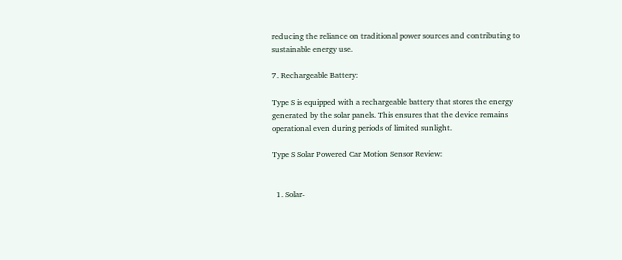reducing the reliance on traditional power sources and contributing to sustainable energy use.

7. Rechargeable Battery:

Type S is equipped with a rechargeable battery that stores the energy generated by the solar panels. This ensures that the device remains operational even during periods of limited sunlight.

Type S Solar Powered Car Motion Sensor Review:


  1. Solar-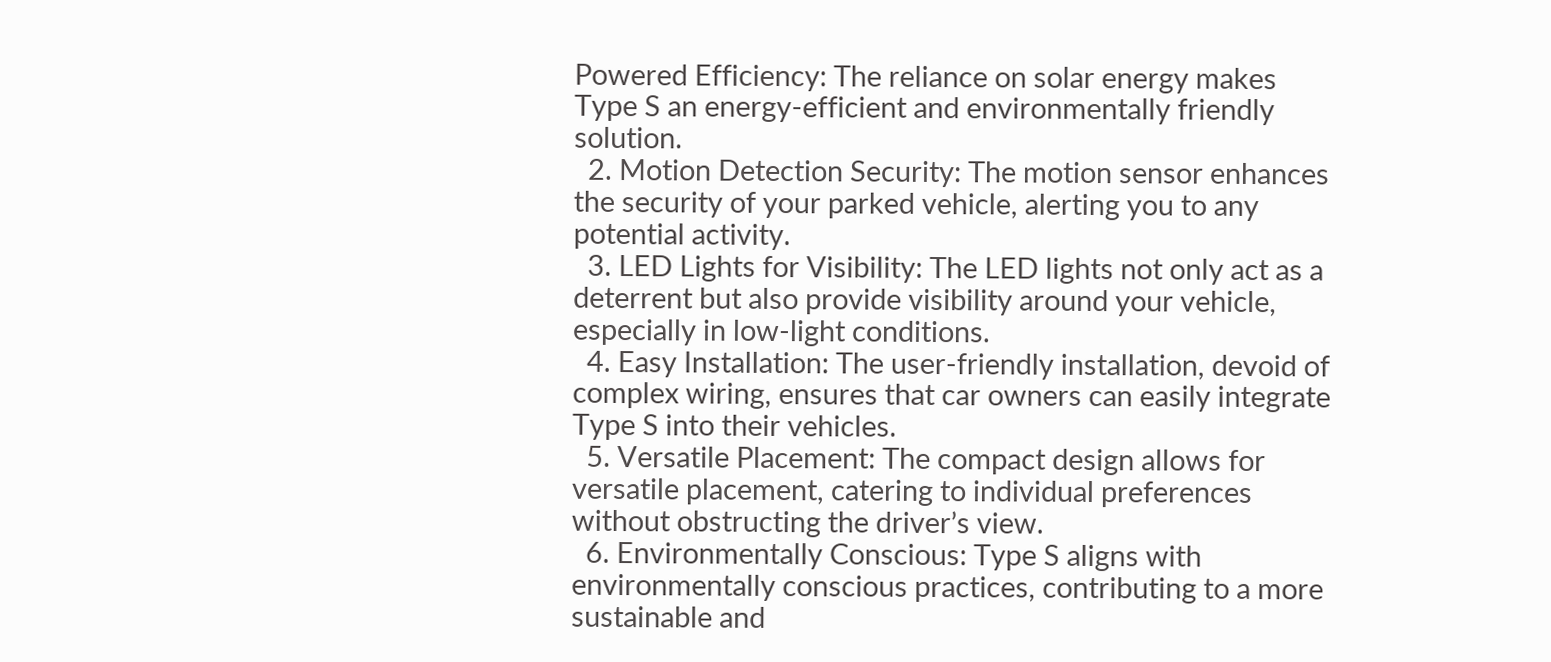Powered Efficiency: The reliance on solar energy makes Type S an energy-efficient and environmentally friendly solution.
  2. Motion Detection Security: The motion sensor enhances the security of your parked vehicle, alerting you to any potential activity.
  3. LED Lights for Visibility: The LED lights not only act as a deterrent but also provide visibility around your vehicle, especially in low-light conditions.
  4. Easy Installation: The user-friendly installation, devoid of complex wiring, ensures that car owners can easily integrate Type S into their vehicles.
  5. Versatile Placement: The compact design allows for versatile placement, catering to individual preferences without obstructing the driver’s view.
  6. Environmentally Conscious: Type S aligns with environmentally conscious practices, contributing to a more sustainable and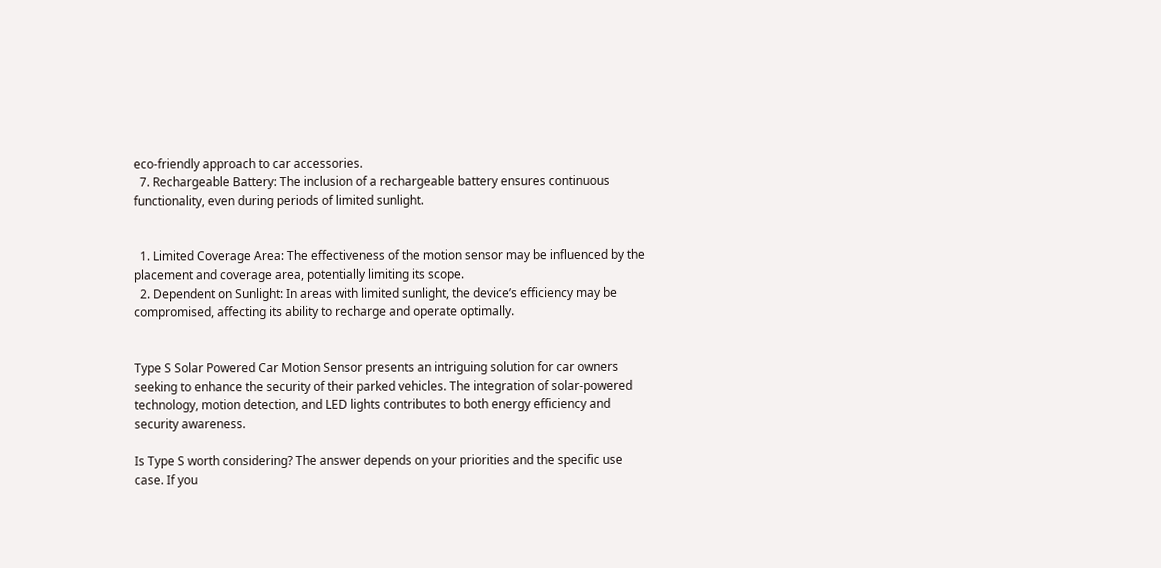eco-friendly approach to car accessories.
  7. Rechargeable Battery: The inclusion of a rechargeable battery ensures continuous functionality, even during periods of limited sunlight.


  1. Limited Coverage Area: The effectiveness of the motion sensor may be influenced by the placement and coverage area, potentially limiting its scope.
  2. Dependent on Sunlight: In areas with limited sunlight, the device’s efficiency may be compromised, affecting its ability to recharge and operate optimally.


Type S Solar Powered Car Motion Sensor presents an intriguing solution for car owners seeking to enhance the security of their parked vehicles. The integration of solar-powered technology, motion detection, and LED lights contributes to both energy efficiency and security awareness.

Is Type S worth considering? The answer depends on your priorities and the specific use case. If you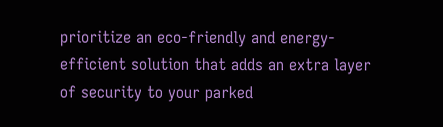prioritize an eco-friendly and energy-efficient solution that adds an extra layer of security to your parked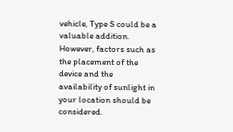vehicle, Type S could be a valuable addition. However, factors such as the placement of the device and the availability of sunlight in your location should be considered.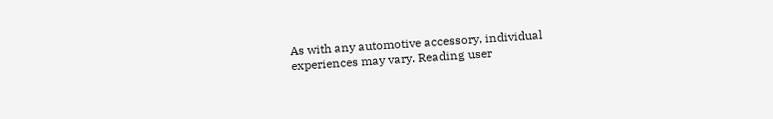As with any automotive accessory, individual experiences may vary. Reading user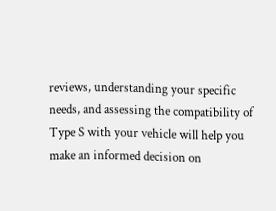reviews, understanding your specific needs, and assessing the compatibility of Type S with your vehicle will help you make an informed decision on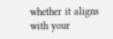whether it aligns with your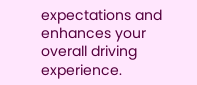expectations and enhances your overall driving experience.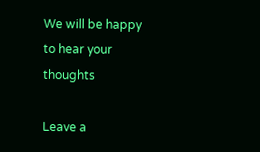We will be happy to hear your thoughts

Leave a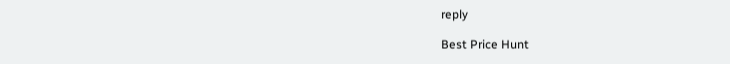reply

Best Price Hunt